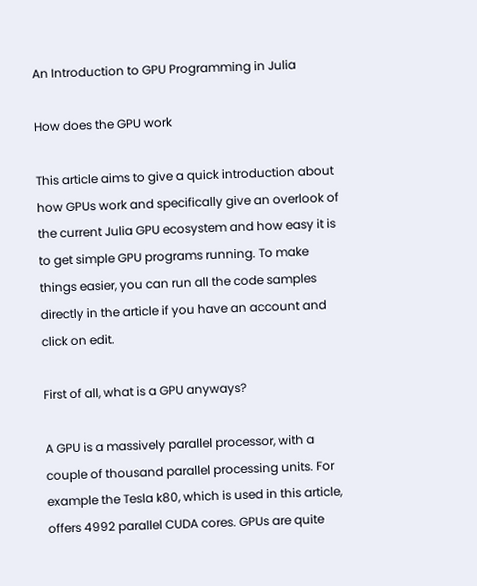An Introduction to GPU Programming in Julia

How does the GPU work

This article aims to give a quick introduction about how GPUs work and specifically give an overlook of the current Julia GPU ecosystem and how easy it is to get simple GPU programs running. To make things easier, you can run all the code samples directly in the article if you have an account and click on edit.

First of all, what is a GPU anyways?

A GPU is a massively parallel processor, with a couple of thousand parallel processing units. For example the Tesla k80, which is used in this article, offers 4992 parallel CUDA cores. GPUs are quite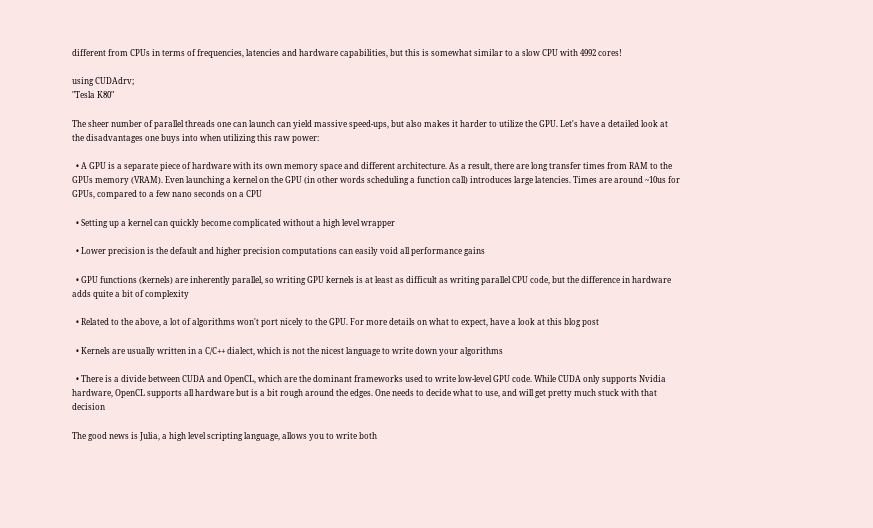different from CPUs in terms of frequencies, latencies and hardware capabilities, but this is somewhat similar to a slow CPU with 4992 cores!

using CUDAdrv;
"Tesla K80"

The sheer number of parallel threads one can launch can yield massive speed-ups, but also makes it harder to utilize the GPU. Let's have a detailed look at the disadvantages one buys into when utilizing this raw power:

  • A GPU is a separate piece of hardware with its own memory space and different architecture. As a result, there are long transfer times from RAM to the GPUs memory (VRAM). Even launching a kernel on the GPU (in other words scheduling a function call) introduces large latencies. Times are around ~10us for GPUs, compared to a few nano seconds on a CPU

  • Setting up a kernel can quickly become complicated without a high level wrapper

  • Lower precision is the default and higher precision computations can easily void all performance gains

  • GPU functions (kernels) are inherently parallel, so writing GPU kernels is at least as difficult as writing parallel CPU code, but the difference in hardware adds quite a bit of complexity

  • Related to the above, a lot of algorithms won't port nicely to the GPU. For more details on what to expect, have a look at this blog post

  • Kernels are usually written in a C/C++ dialect, which is not the nicest language to write down your algorithms

  • There is a divide between CUDA and OpenCL, which are the dominant frameworks used to write low-level GPU code. While CUDA only supports Nvidia hardware, OpenCL supports all hardware but is a bit rough around the edges. One needs to decide what to use, and will get pretty much stuck with that decision

The good news is Julia, a high level scripting language, allows you to write both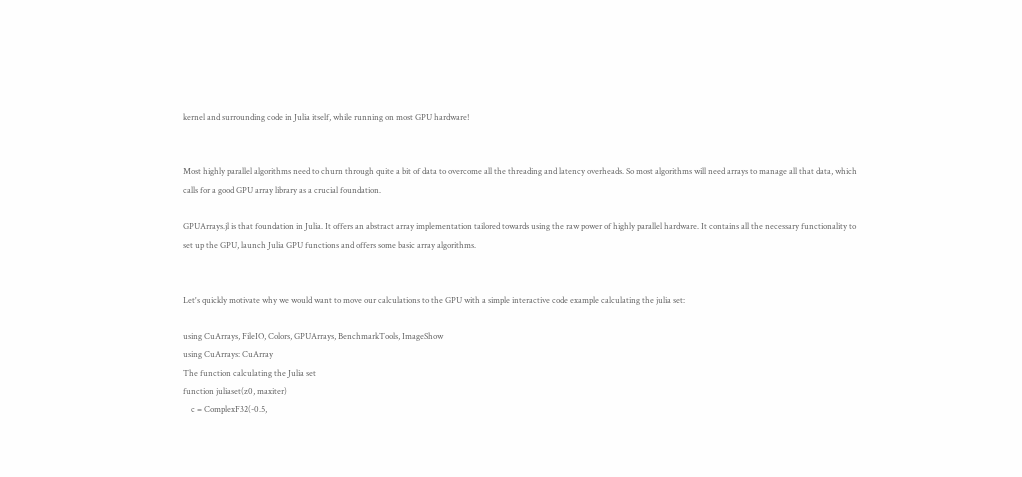kernel and surrounding code in Julia itself, while running on most GPU hardware!


Most highly parallel algorithms need to churn through quite a bit of data to overcome all the threading and latency overheads. So most algorithms will need arrays to manage all that data, which calls for a good GPU array library as a crucial foundation.

GPUArrays.jl is that foundation in Julia. It offers an abstract array implementation tailored towards using the raw power of highly parallel hardware. It contains all the necessary functionality to set up the GPU, launch Julia GPU functions and offers some basic array algorithms.


Let's quickly motivate why we would want to move our calculations to the GPU with a simple interactive code example calculating the julia set:

using CuArrays, FileIO, Colors, GPUArrays, BenchmarkTools, ImageShow
using CuArrays: CuArray
The function calculating the Julia set
function juliaset(z0, maxiter)
    c = ComplexF32(-0.5,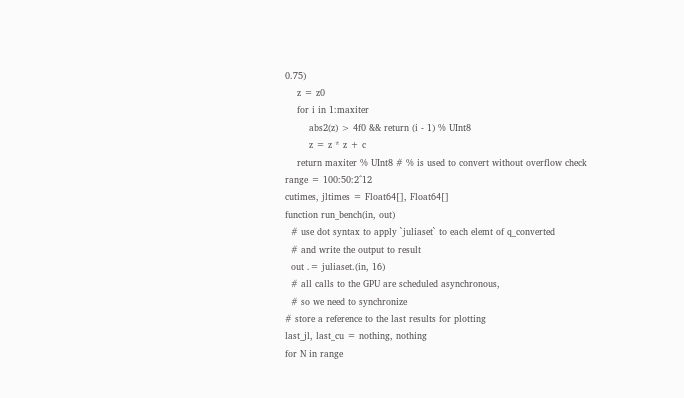0.75)
    z = z0
    for i in 1:maxiter
        abs2(z) > 4f0 && return (i - 1) % UInt8
        z = z * z + c
    return maxiter % UInt8 # % is used to convert without overflow check
range = 100:50:2^12
cutimes, jltimes = Float64[], Float64[]
function run_bench(in, out)
  # use dot syntax to apply `juliaset` to each elemt of q_converted
  # and write the output to result
  out .= juliaset.(in, 16)
  # all calls to the GPU are scheduled asynchronous,
  # so we need to synchronize
# store a reference to the last results for plotting
last_jl, last_cu = nothing, nothing
for N in range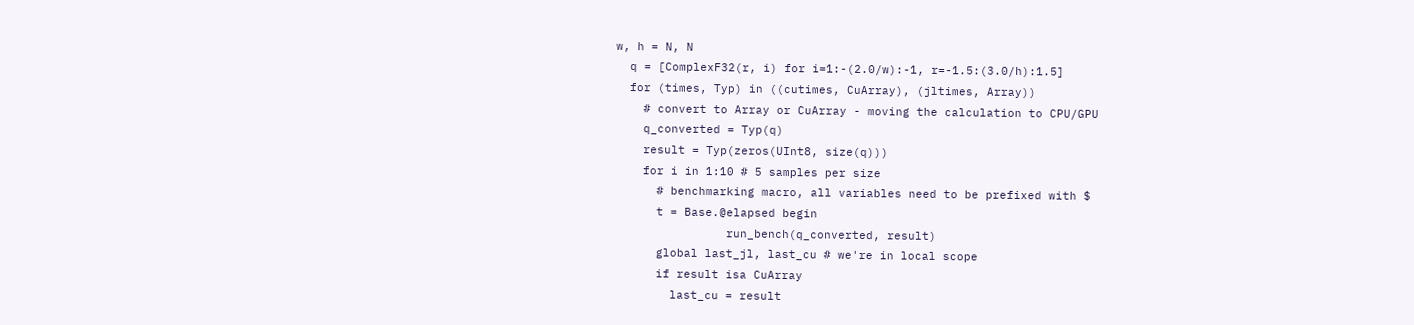w, h = N, N
  q = [ComplexF32(r, i) for i=1:-(2.0/w):-1, r=-1.5:(3.0/h):1.5]
  for (times, Typ) in ((cutimes, CuArray), (jltimes, Array))
    # convert to Array or CuArray - moving the calculation to CPU/GPU
    q_converted = Typ(q)
    result = Typ(zeros(UInt8, size(q)))
    for i in 1:10 # 5 samples per size
      # benchmarking macro, all variables need to be prefixed with $
      t = Base.@elapsed begin
                run_bench(q_converted, result)
      global last_jl, last_cu # we're in local scope
      if result isa CuArray
        last_cu = result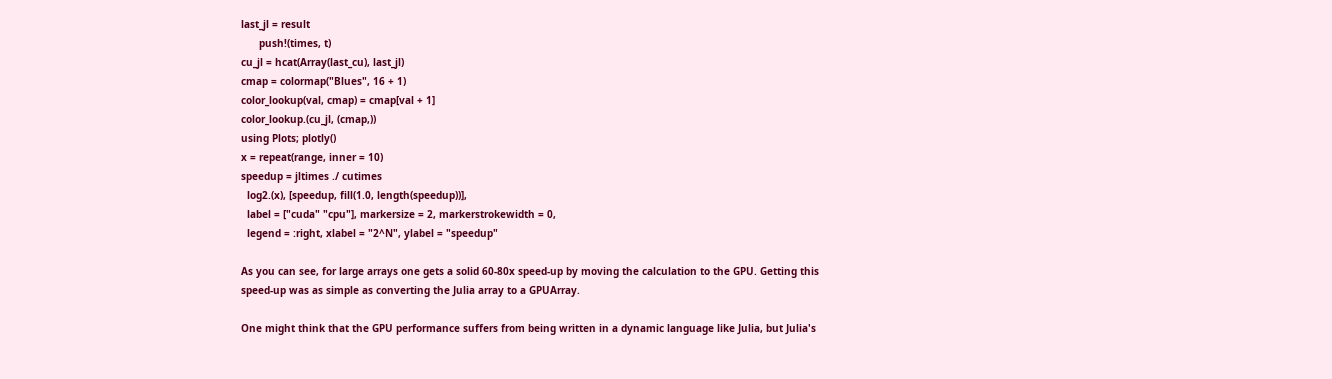last_jl = result
      push!(times, t)
cu_jl = hcat(Array(last_cu), last_jl)
cmap = colormap("Blues", 16 + 1)
color_lookup(val, cmap) = cmap[val + 1]
color_lookup.(cu_jl, (cmap,))
using Plots; plotly()
x = repeat(range, inner = 10)
speedup = jltimes ./ cutimes
  log2.(x), [speedup, fill(1.0, length(speedup))],
  label = ["cuda" "cpu"], markersize = 2, markerstrokewidth = 0,
  legend = :right, xlabel = "2^N", ylabel = "speedup"

As you can see, for large arrays one gets a solid 60-80x speed-up by moving the calculation to the GPU. Getting this speed-up was as simple as converting the Julia array to a GPUArray.

One might think that the GPU performance suffers from being written in a dynamic language like Julia, but Julia's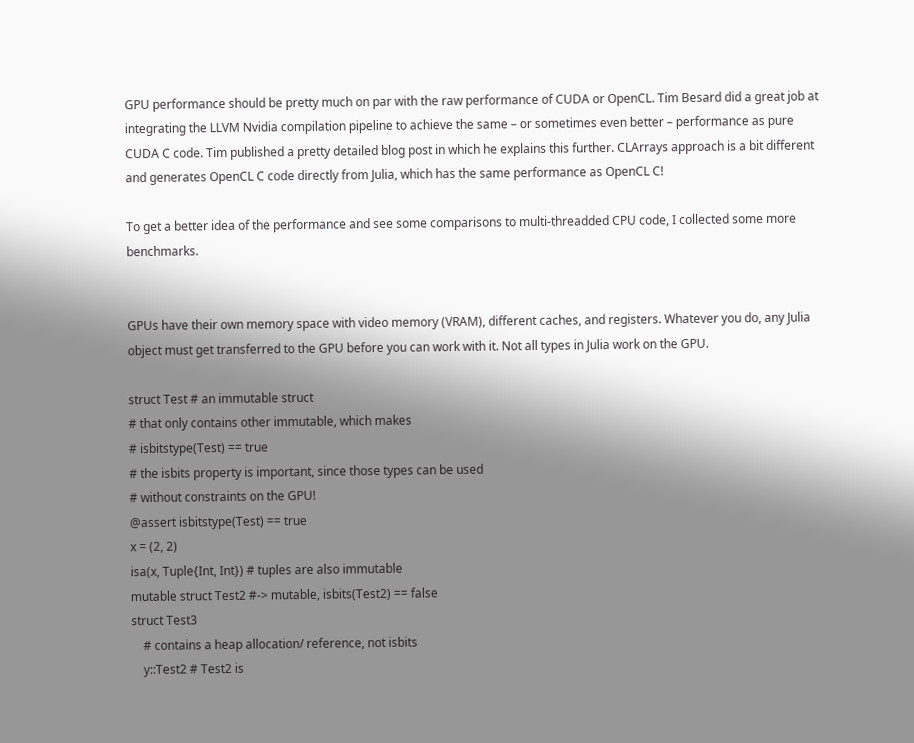GPU performance should be pretty much on par with the raw performance of CUDA or OpenCL. Tim Besard did a great job at integrating the LLVM Nvidia compilation pipeline to achieve the same – or sometimes even better – performance as pure CUDA C code. Tim published a pretty detailed blog post in which he explains this further. CLArrays approach is a bit different and generates OpenCL C code directly from Julia, which has the same performance as OpenCL C!

To get a better idea of the performance and see some comparisons to multi-threadded CPU code, I collected some more benchmarks.


GPUs have their own memory space with video memory (VRAM), different caches, and registers. Whatever you do, any Julia object must get transferred to the GPU before you can work with it. Not all types in Julia work on the GPU.

struct Test # an immutable struct
# that only contains other immutable, which makes
# isbitstype(Test) == true
# the isbits property is important, since those types can be used
# without constraints on the GPU!
@assert isbitstype(Test) == true
x = (2, 2)
isa(x, Tuple{Int, Int}) # tuples are also immutable
mutable struct Test2 #-> mutable, isbits(Test2) == false
struct Test3
    # contains a heap allocation/ reference, not isbits
    y::Test2 # Test2 is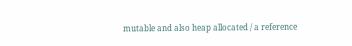mutable and also heap allocated / a reference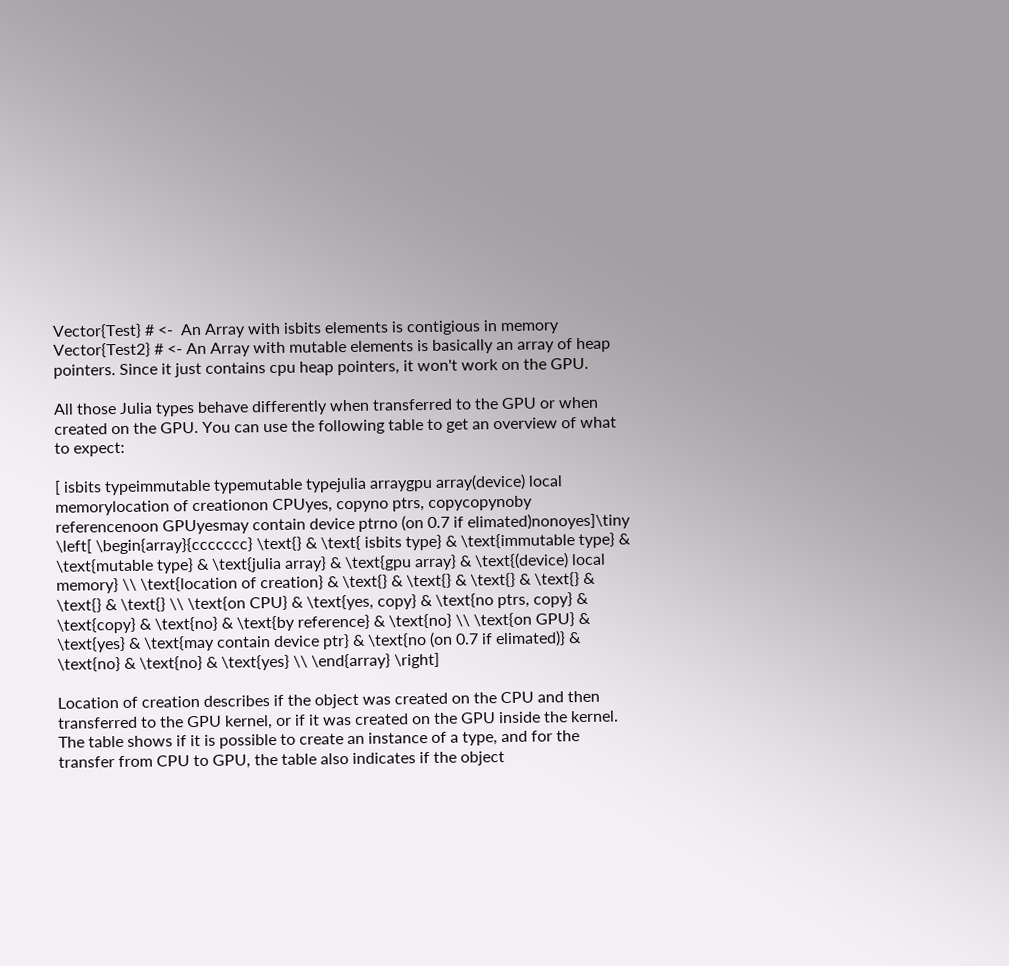Vector{Test} # <-  An Array with isbits elements is contigious in memory
Vector{Test2} # <- An Array with mutable elements is basically an array of heap pointers. Since it just contains cpu heap pointers, it won't work on the GPU.

All those Julia types behave differently when transferred to the GPU or when created on the GPU. You can use the following table to get an overview of what to expect:

[ isbits typeimmutable typemutable typejulia arraygpu array(device) local memorylocation of creationon CPUyes, copyno ptrs, copycopynoby referencenoon GPUyesmay contain device ptrno (on 0.7 if elimated)nonoyes]\tiny \left[ \begin{array}{ccccccc} \text{} & \text{ isbits type} & \text{immutable type} & \text{mutable type} & \text{julia array} & \text{gpu array} & \text{(device) local memory} \\ \text{location of creation} & \text{} & \text{} & \text{} & \text{} & \text{} & \text{} \\ \text{on CPU} & \text{yes, copy} & \text{no ptrs, copy} & \text{copy} & \text{no} & \text{by reference} & \text{no} \\ \text{on GPU} & \text{yes} & \text{may contain device ptr} & \text{no (on 0.7 if elimated)} & \text{no} & \text{no} & \text{yes} \\ \end{array} \right]

Location of creation describes if the object was created on the CPU and then transferred to the GPU kernel, or if it was created on the GPU inside the kernel. The table shows if it is possible to create an instance of a type, and for the transfer from CPU to GPU, the table also indicates if the object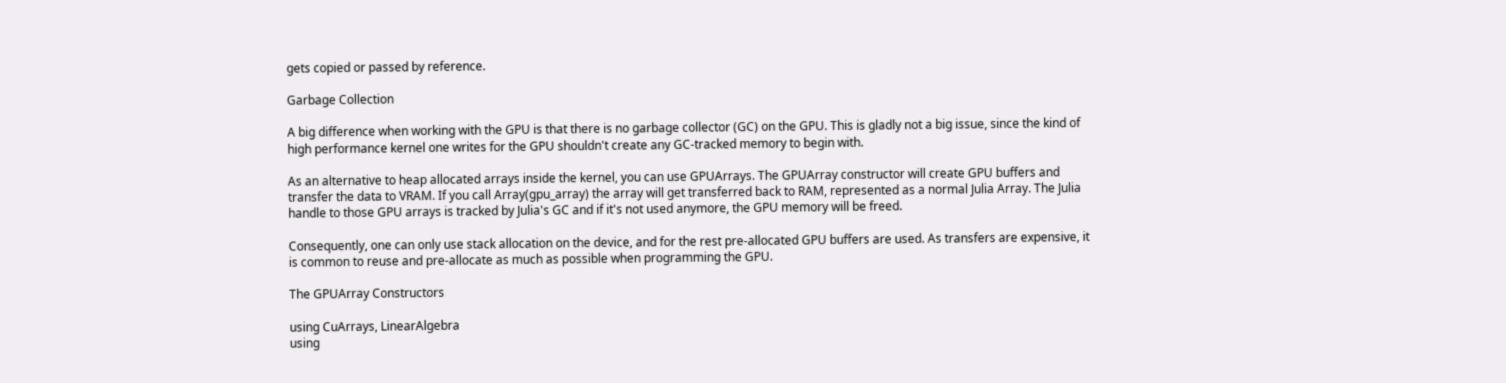gets copied or passed by reference.

Garbage Collection

A big difference when working with the GPU is that there is no garbage collector (GC) on the GPU. This is gladly not a big issue, since the kind of high performance kernel one writes for the GPU shouldn't create any GC-tracked memory to begin with.

As an alternative to heap allocated arrays inside the kernel, you can use GPUArrays. The GPUArray constructor will create GPU buffers and transfer the data to VRAM. If you call Array(gpu_array) the array will get transferred back to RAM, represented as a normal Julia Array. The Julia handle to those GPU arrays is tracked by Julia's GC and if it's not used anymore, the GPU memory will be freed.

Consequently, one can only use stack allocation on the device, and for the rest pre-allocated GPU buffers are used. As transfers are expensive, it is common to reuse and pre-allocate as much as possible when programming the GPU.

The GPUArray Constructors

using CuArrays, LinearAlgebra
using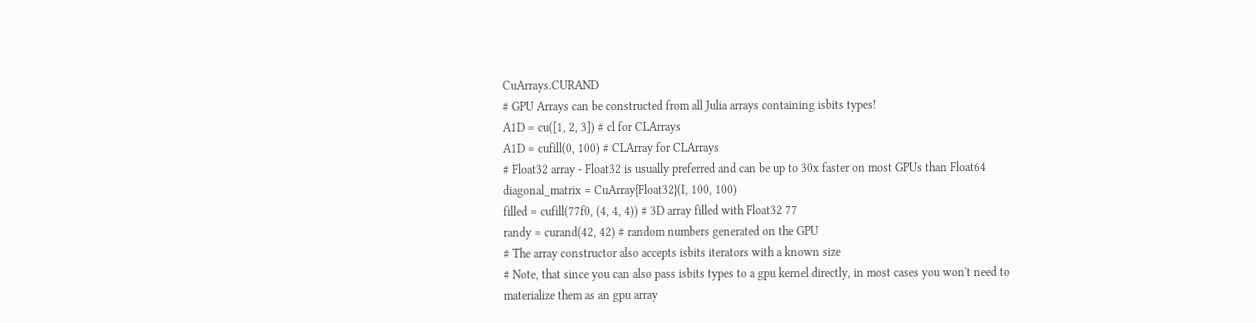CuArrays.CURAND
# GPU Arrays can be constructed from all Julia arrays containing isbits types!
A1D = cu([1, 2, 3]) # cl for CLArrays
A1D = cufill(0, 100) # CLArray for CLArrays
# Float32 array - Float32 is usually preferred and can be up to 30x faster on most GPUs than Float64
diagonal_matrix = CuArray{Float32}(I, 100, 100)
filled = cufill(77f0, (4, 4, 4)) # 3D array filled with Float32 77
randy = curand(42, 42) # random numbers generated on the GPU
# The array constructor also accepts isbits iterators with a known size
# Note, that since you can also pass isbits types to a gpu kernel directly, in most cases you won't need to materialize them as an gpu array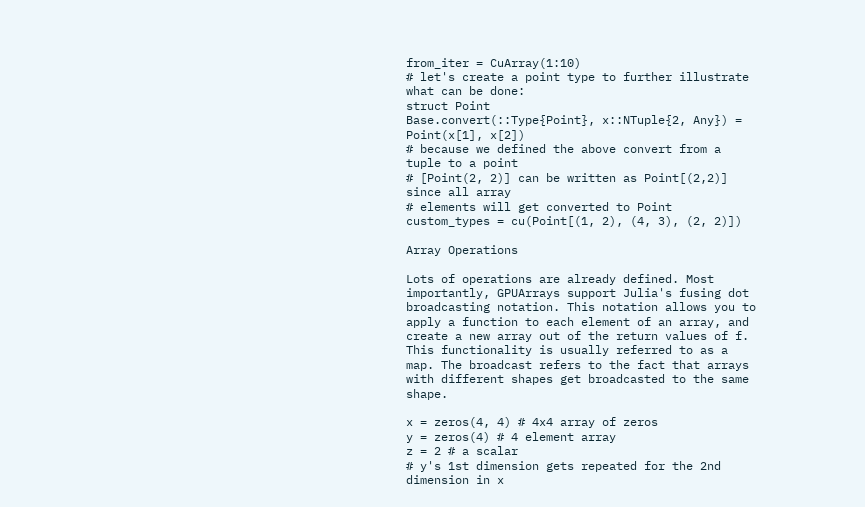from_iter = CuArray(1:10)
# let's create a point type to further illustrate what can be done:
struct Point
Base.convert(::Type{Point}, x::NTuple{2, Any}) = Point(x[1], x[2])
# because we defined the above convert from a tuple to a point
# [Point(2, 2)] can be written as Point[(2,2)] since all array
# elements will get converted to Point
custom_types = cu(Point[(1, 2), (4, 3), (2, 2)])

Array Operations

Lots of operations are already defined. Most importantly, GPUArrays support Julia's fusing dot broadcasting notation. This notation allows you to apply a function to each element of an array, and create a new array out of the return values of f. This functionality is usually referred to as a map. The broadcast refers to the fact that arrays with different shapes get broadcasted to the same shape.

x = zeros(4, 4) # 4x4 array of zeros
y = zeros(4) # 4 element array
z = 2 # a scalar
# y's 1st dimension gets repeated for the 2nd dimension in x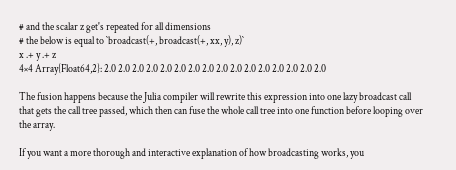# and the scalar z get's repeated for all dimensions
# the below is equal to `broadcast(+, broadcast(+, xx, y), z)`
x .+ y .+ z
4×4 Array{Float64,2}: 2.0 2.0 2.0 2.0 2.0 2.0 2.0 2.0 2.0 2.0 2.0 2.0 2.0 2.0 2.0 2.0

The fusion happens because the Julia compiler will rewrite this expression into one lazy broadcast call that gets the call tree passed, which then can fuse the whole call tree into one function before looping over the array.

If you want a more thorough and interactive explanation of how broadcasting works, you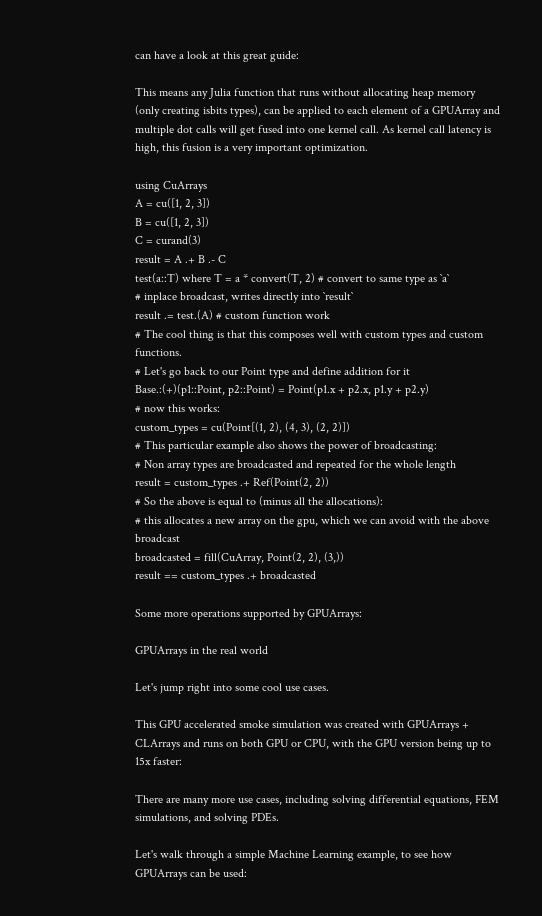can have a look at this great guide:

This means any Julia function that runs without allocating heap memory (only creating isbits types), can be applied to each element of a GPUArray and multiple dot calls will get fused into one kernel call. As kernel call latency is high, this fusion is a very important optimization.

using CuArrays
A = cu([1, 2, 3])
B = cu([1, 2, 3])
C = curand(3)
result = A .+ B .- C
test(a::T) where T = a * convert(T, 2) # convert to same type as `a`
# inplace broadcast, writes directly into `result`
result .= test.(A) # custom function work
# The cool thing is that this composes well with custom types and custom functions.
# Let's go back to our Point type and define addition for it
Base.:(+)(p1::Point, p2::Point) = Point(p1.x + p2.x, p1.y + p2.y)
# now this works:
custom_types = cu(Point[(1, 2), (4, 3), (2, 2)])
# This particular example also shows the power of broadcasting:
# Non array types are broadcasted and repeated for the whole length
result = custom_types .+ Ref(Point(2, 2))
# So the above is equal to (minus all the allocations):
# this allocates a new array on the gpu, which we can avoid with the above broadcast
broadcasted = fill(CuArray, Point(2, 2), (3,))
result == custom_types .+ broadcasted

Some more operations supported by GPUArrays:

GPUArrays in the real world

Let's jump right into some cool use cases.

This GPU accelerated smoke simulation was created with GPUArrays + CLArrays and runs on both GPU or CPU, with the GPU version being up to 15x faster:

There are many more use cases, including solving differential equations, FEM simulations, and solving PDEs.

Let's walk through a simple Machine Learning example, to see how GPUArrays can be used: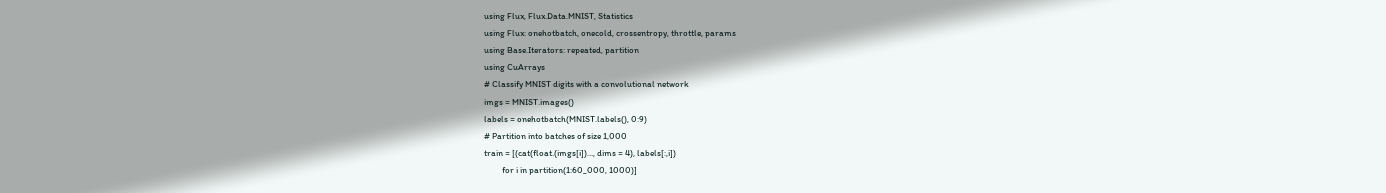using Flux, Flux.Data.MNIST, Statistics
using Flux: onehotbatch, onecold, crossentropy, throttle, params
using Base.Iterators: repeated, partition
using CuArrays
# Classify MNIST digits with a convolutional network
imgs = MNIST.images()
labels = onehotbatch(MNIST.labels(), 0:9)
# Partition into batches of size 1,000
train = [(cat(float.(imgs[i])..., dims = 4), labels[:,i])
         for i in partition(1:60_000, 1000)]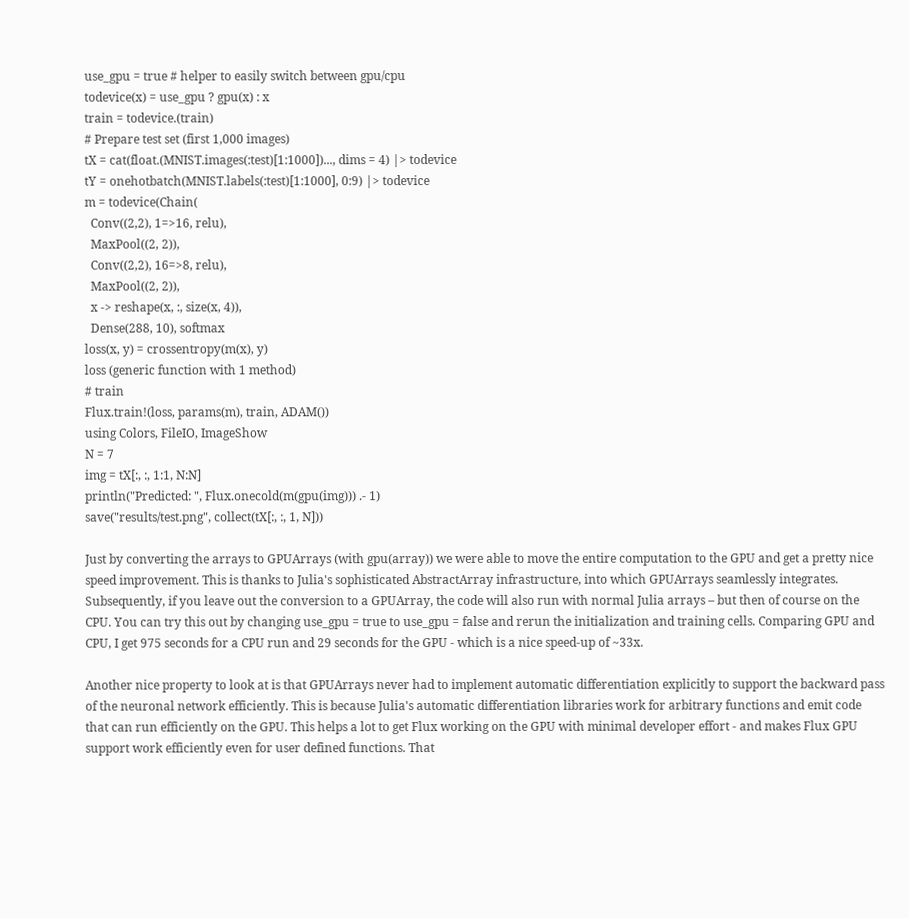use_gpu = true # helper to easily switch between gpu/cpu
todevice(x) = use_gpu ? gpu(x) : x
train = todevice.(train)
# Prepare test set (first 1,000 images)
tX = cat(float.(MNIST.images(:test)[1:1000])..., dims = 4) |> todevice
tY = onehotbatch(MNIST.labels(:test)[1:1000], 0:9) |> todevice
m = todevice(Chain(
  Conv((2,2), 1=>16, relu),
  MaxPool((2, 2)),
  Conv((2,2), 16=>8, relu),
  MaxPool((2, 2)),
  x -> reshape(x, :, size(x, 4)),
  Dense(288, 10), softmax
loss(x, y) = crossentropy(m(x), y)
loss (generic function with 1 method)
# train
Flux.train!(loss, params(m), train, ADAM())
using Colors, FileIO, ImageShow
N = 7
img = tX[:, :, 1:1, N:N]
println("Predicted: ", Flux.onecold(m(gpu(img))) .- 1)
save("results/test.png", collect(tX[:, :, 1, N]))

Just by converting the arrays to GPUArrays (with gpu(array)) we were able to move the entire computation to the GPU and get a pretty nice speed improvement. This is thanks to Julia's sophisticated AbstractArray infrastructure, into which GPUArrays seamlessly integrates. Subsequently, if you leave out the conversion to a GPUArray, the code will also run with normal Julia arrays – but then of course on the CPU. You can try this out by changing use_gpu = true to use_gpu = false and rerun the initialization and training cells. Comparing GPU and CPU, I get 975 seconds for a CPU run and 29 seconds for the GPU - which is a nice speed-up of ~33x.

Another nice property to look at is that GPUArrays never had to implement automatic differentiation explicitly to support the backward pass of the neuronal network efficiently. This is because Julia's automatic differentiation libraries work for arbitrary functions and emit code that can run efficiently on the GPU. This helps a lot to get Flux working on the GPU with minimal developer effort - and makes Flux GPU support work efficiently even for user defined functions. That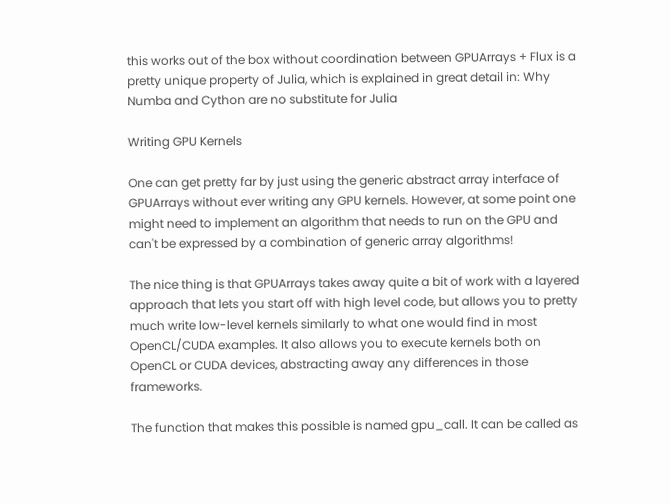this works out of the box without coordination between GPUArrays + Flux is a pretty unique property of Julia, which is explained in great detail in: Why Numba and Cython are no substitute for Julia

Writing GPU Kernels

One can get pretty far by just using the generic abstract array interface of GPUArrays without ever writing any GPU kernels. However, at some point one might need to implement an algorithm that needs to run on the GPU and can't be expressed by a combination of generic array algorithms!

The nice thing is that GPUArrays takes away quite a bit of work with a layered approach that lets you start off with high level code, but allows you to pretty much write low-level kernels similarly to what one would find in most OpenCL/CUDA examples. It also allows you to execute kernels both on OpenCL or CUDA devices, abstracting away any differences in those frameworks.

The function that makes this possible is named gpu_call. It can be called as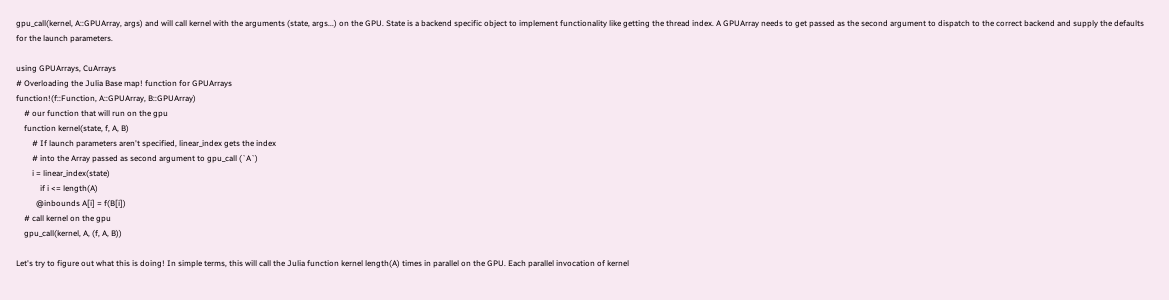gpu_call(kernel, A::GPUArray, args) and will call kernel with the arguments (state, args...) on the GPU. State is a backend specific object to implement functionality like getting the thread index. A GPUArray needs to get passed as the second argument to dispatch to the correct backend and supply the defaults for the launch parameters.

using GPUArrays, CuArrays
# Overloading the Julia Base map! function for GPUArrays
function!(f::Function, A::GPUArray, B::GPUArray)
    # our function that will run on the gpu
    function kernel(state, f, A, B)
        # If launch parameters aren't specified, linear_index gets the index
        # into the Array passed as second argument to gpu_call (`A`)
        i = linear_index(state)
            if i <= length(A)
          @inbounds A[i] = f(B[i])
    # call kernel on the gpu
    gpu_call(kernel, A, (f, A, B))

Let's try to figure out what this is doing! In simple terms, this will call the Julia function kernel length(A) times in parallel on the GPU. Each parallel invocation of kernel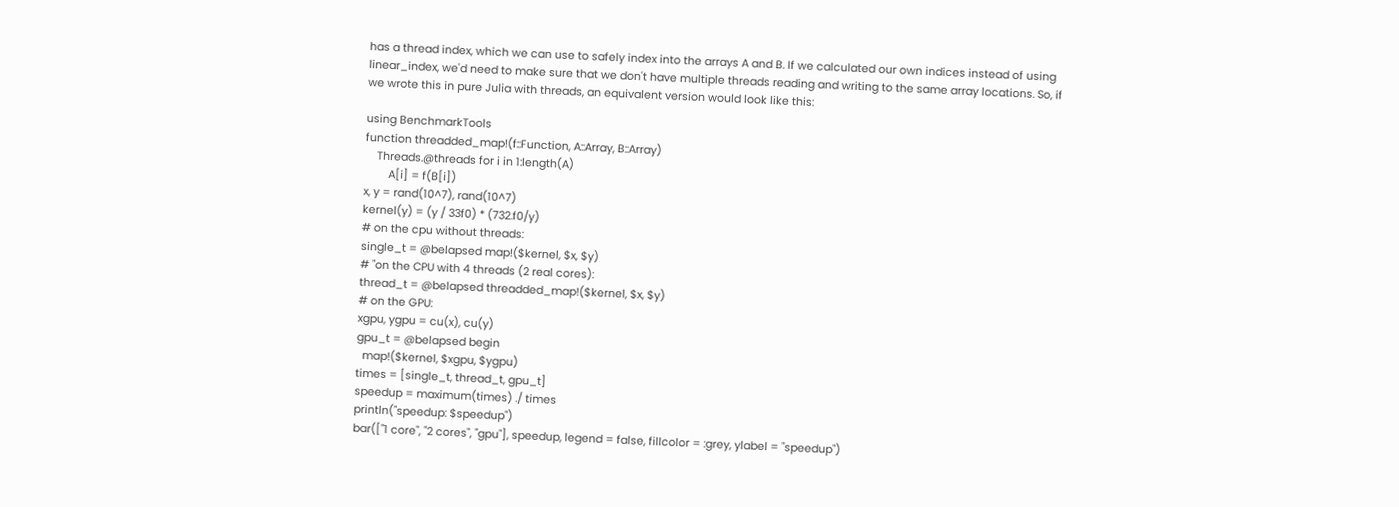has a thread index, which we can use to safely index into the arrays A and B. If we calculated our own indices instead of using linear_index, we'd need to make sure that we don't have multiple threads reading and writing to the same array locations. So, if we wrote this in pure Julia with threads, an equivalent version would look like this:

using BenchmarkTools
function threadded_map!(f::Function, A::Array, B::Array)
    Threads.@threads for i in 1:length(A)
        A[i] = f(B[i])
x, y = rand(10^7), rand(10^7)
kernel(y) = (y / 33f0) * (732.f0/y)
# on the cpu without threads:
single_t = @belapsed map!($kernel, $x, $y)
# "on the CPU with 4 threads (2 real cores):
thread_t = @belapsed threadded_map!($kernel, $x, $y)
# on the GPU:
xgpu, ygpu = cu(x), cu(y)
gpu_t = @belapsed begin
  map!($kernel, $xgpu, $ygpu)
times = [single_t, thread_t, gpu_t]
speedup = maximum(times) ./ times
println("speedup: $speedup")
bar(["1 core", "2 cores", "gpu"], speedup, legend = false, fillcolor = :grey, ylabel = "speedup")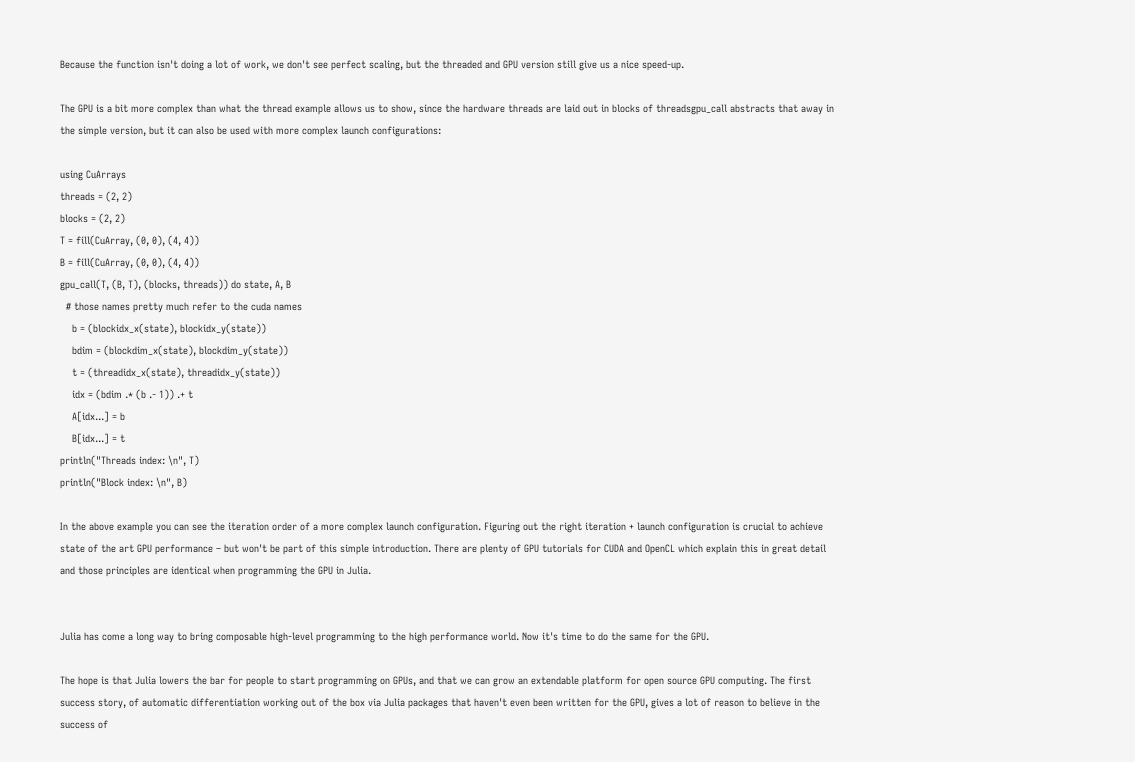Because the function isn't doing a lot of work, we don't see perfect scaling, but the threaded and GPU version still give us a nice speed-up.

The GPU is a bit more complex than what the thread example allows us to show, since the hardware threads are laid out in blocks of threadsgpu_call abstracts that away in the simple version, but it can also be used with more complex launch configurations:

using CuArrays
threads = (2, 2)
blocks = (2, 2)
T = fill(CuArray, (0, 0), (4, 4))
B = fill(CuArray, (0, 0), (4, 4))
gpu_call(T, (B, T), (blocks, threads)) do state, A, B
  # those names pretty much refer to the cuda names
    b = (blockidx_x(state), blockidx_y(state))
    bdim = (blockdim_x(state), blockdim_y(state))
    t = (threadidx_x(state), threadidx_y(state))
    idx = (bdim .* (b .- 1)) .+ t
    A[idx...] = b
    B[idx...] = t
println("Threads index: \n", T)
println("Block index: \n", B)

In the above example you can see the iteration order of a more complex launch configuration. Figuring out the right iteration + launch configuration is crucial to achieve state of the art GPU performance – but won't be part of this simple introduction. There are plenty of GPU tutorials for CUDA and OpenCL which explain this in great detail and those principles are identical when programming the GPU in Julia.


Julia has come a long way to bring composable high-level programming to the high performance world. Now it's time to do the same for the GPU.

The hope is that Julia lowers the bar for people to start programming on GPUs, and that we can grow an extendable platform for open source GPU computing. The first success story, of automatic differentiation working out of the box via Julia packages that haven't even been written for the GPU, gives a lot of reason to believe in the success of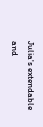Julia's extendable and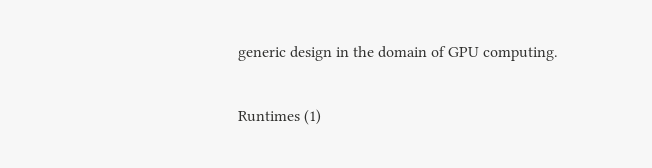generic design in the domain of GPU computing.

Runtimes (1)